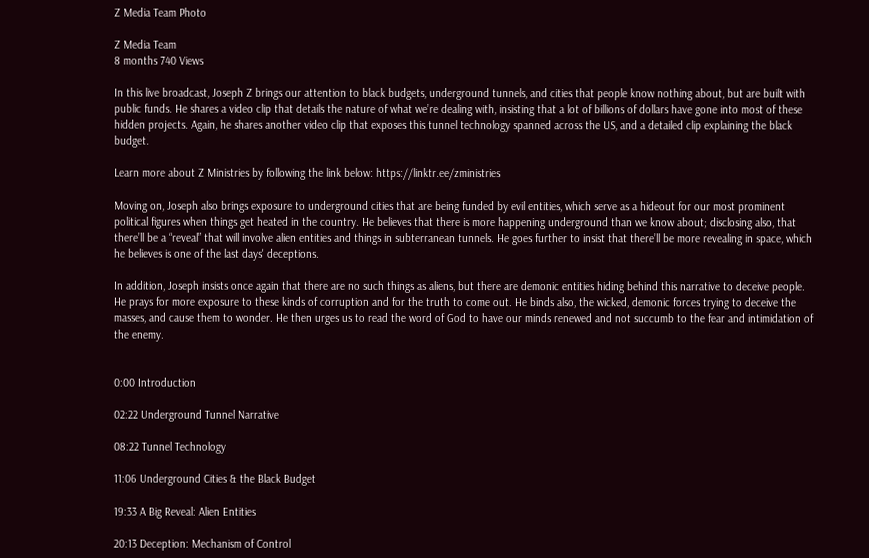Z Media Team Photo

Z Media Team
8 months 740 Views

In this live broadcast, Joseph Z brings our attention to black budgets, underground tunnels, and cities that people know nothing about, but are built with public funds. He shares a video clip that details the nature of what we’re dealing with, insisting that a lot of billions of dollars have gone into most of these hidden projects. Again, he shares another video clip that exposes this tunnel technology spanned across the US, and a detailed clip explaining the black budget.

Learn more about Z Ministries by following the link below: https://linktr.ee/zministries

Moving on, Joseph also brings exposure to underground cities that are being funded by evil entities, which serve as a hideout for our most prominent political figures when things get heated in the country. He believes that there is more happening underground than we know about; disclosing also, that there’ll be a “reveal” that will involve alien entities and things in subterranean tunnels. He goes further to insist that there’ll be more revealing in space, which he believes is one of the last days' deceptions.

In addition, Joseph insists once again that there are no such things as aliens, but there are demonic entities hiding behind this narrative to deceive people. He prays for more exposure to these kinds of corruption and for the truth to come out. He binds also, the wicked, demonic forces trying to deceive the masses, and cause them to wonder. He then urges us to read the word of God to have our minds renewed and not succumb to the fear and intimidation of the enemy.


0:00 Introduction

02:22 Underground Tunnel Narrative

08:22 Tunnel Technology

11:06 Underground Cities & the Black Budget

19:33 A Big Reveal: Alien Entities

20:13 Deception: Mechanism of Control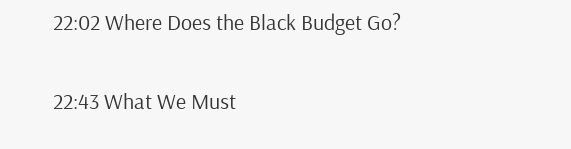22:02 Where Does the Black Budget Go?

22:43 What We Must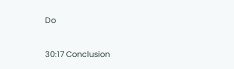Do

30:17 Conclusion